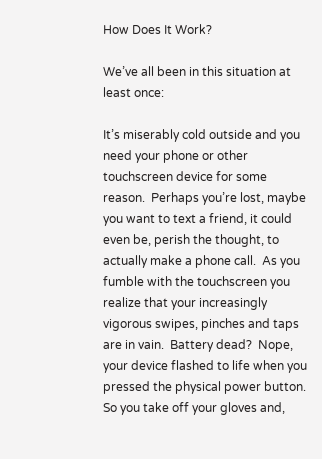How Does It Work?

We’ve all been in this situation at least once:

It’s miserably cold outside and you need your phone or other touchscreen device for some reason.  Perhaps you’re lost, maybe you want to text a friend, it could even be, perish the thought, to actually make a phone call.  As you fumble with the touchscreen you realize that your increasingly vigorous swipes, pinches and taps are in vain.  Battery dead?  Nope, your device flashed to life when you pressed the physical power button.  So you take off your gloves and,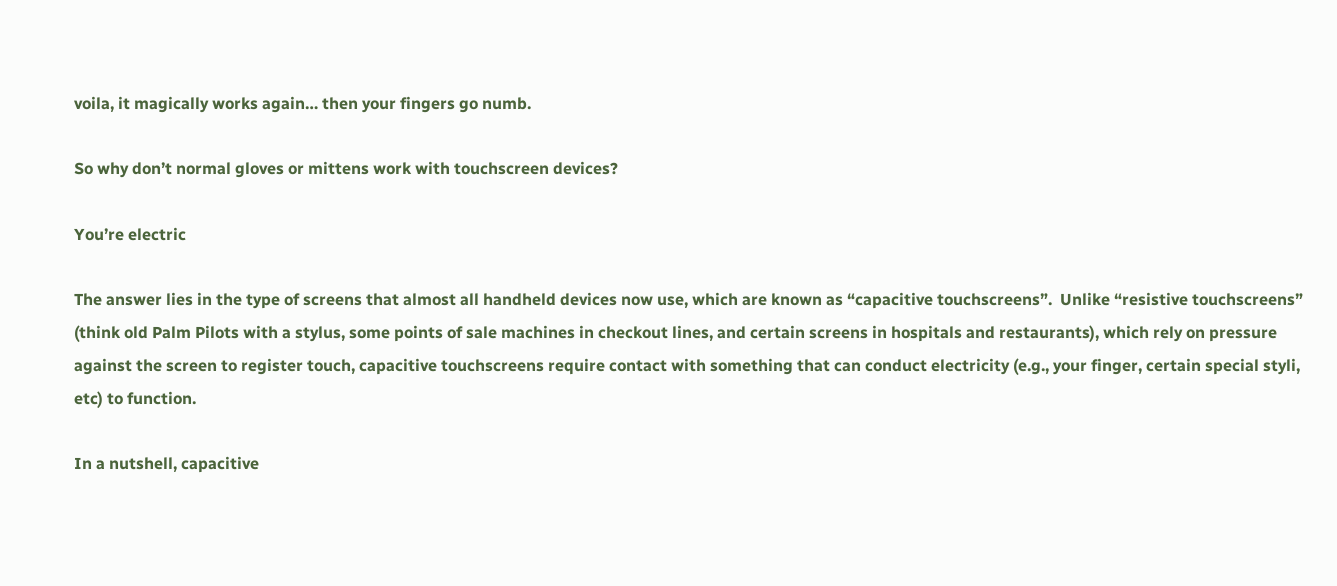voila, it magically works again… then your fingers go numb.

So why don’t normal gloves or mittens work with touchscreen devices?

You’re electric

The answer lies in the type of screens that almost all handheld devices now use, which are known as “capacitive touchscreens”.  Unlike “resistive touchscreens” (think old Palm Pilots with a stylus, some points of sale machines in checkout lines, and certain screens in hospitals and restaurants), which rely on pressure against the screen to register touch, capacitive touchscreens require contact with something that can conduct electricity (e.g., your finger, certain special styli, etc) to function.

In a nutshell, capacitive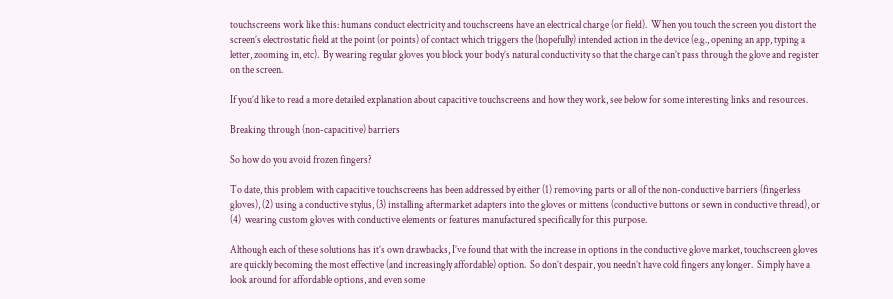touchscreens work like this: humans conduct electricity and touchscreens have an electrical charge (or field).  When you touch the screen you distort the screen’s electrostatic field at the point (or points) of contact which triggers the (hopefully) intended action in the device (e.g., opening an app, typing a letter, zooming in, etc).  By wearing regular gloves you block your body’s natural conductivity so that the charge can’t pass through the glove and register on the screen.

If you’d like to read a more detailed explanation about capacitive touchscreens and how they work, see below for some interesting links and resources.

Breaking through (non-capacitive) barriers

So how do you avoid frozen fingers?

To date, this problem with capacitive touchscreens has been addressed by either (1) removing parts or all of the non-conductive barriers (fingerless gloves), (2) using a conductive stylus, (3) installing aftermarket adapters into the gloves or mittens (conductive buttons or sewn in conductive thread), or (4)  wearing custom gloves with conductive elements or features manufactured specifically for this purpose.

Although each of these solutions has it’s own drawbacks, I’ve found that with the increase in options in the conductive glove market, touchscreen gloves are quickly becoming the most effective (and increasingly affordable) option.  So don’t despair, you needn’t have cold fingers any longer.  Simply have a look around for affordable options, and even some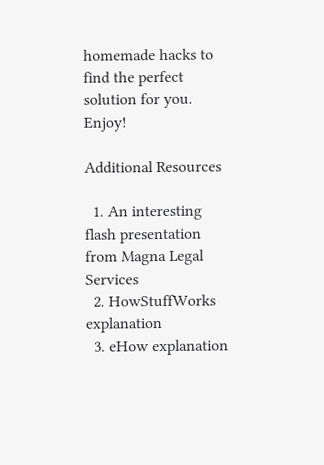homemade hacks to find the perfect solution for you.  Enjoy!

Additional Resources

  1. An interesting flash presentation from Magna Legal Services
  2. HowStuffWorks explanation
  3. eHow explanation